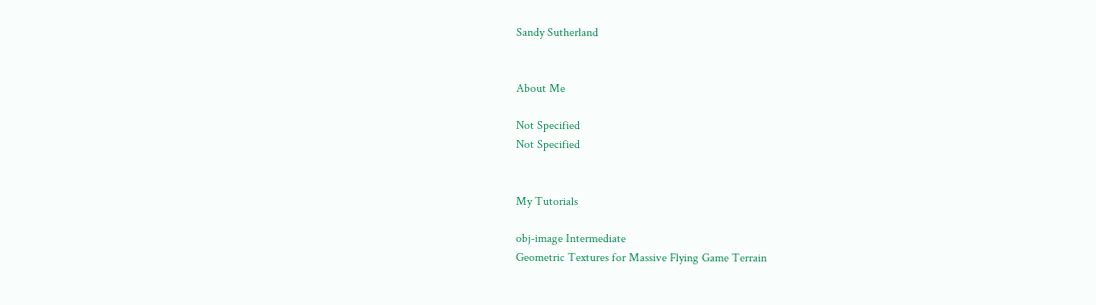Sandy Sutherland


About Me

Not Specified
Not Specified


My Tutorials

obj-image Intermediate
Geometric Textures for Massive Flying Game Terrain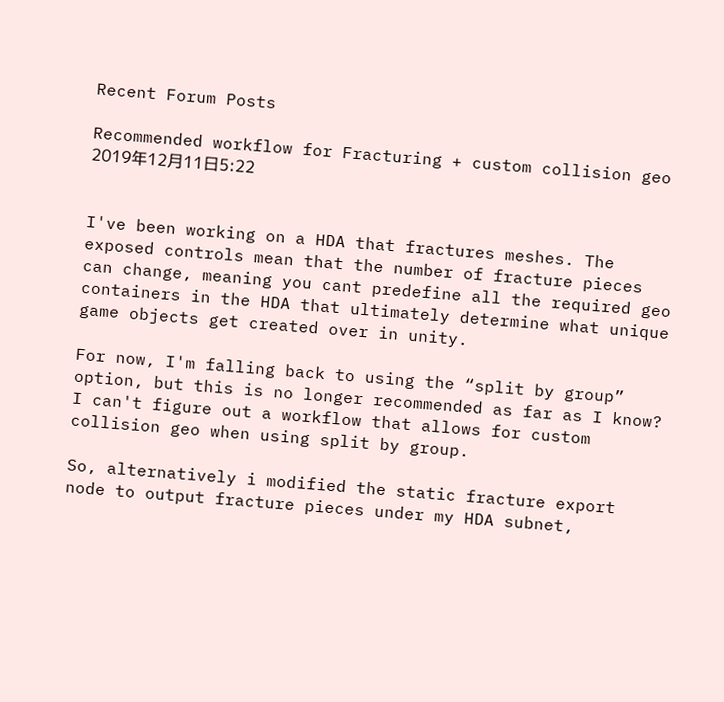Recent Forum Posts

Recommended workflow for Fracturing + custom collision geo 2019年12月11日5:22


I've been working on a HDA that fractures meshes. The exposed controls mean that the number of fracture pieces can change, meaning you cant predefine all the required geo containers in the HDA that ultimately determine what unique game objects get created over in unity.

For now, I'm falling back to using the “split by group” option, but this is no longer recommended as far as I know? I can't figure out a workflow that allows for custom collision geo when using split by group.

So, alternatively i modified the static fracture export node to output fracture pieces under my HDA subnet,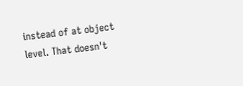instead of at object level. That doesn't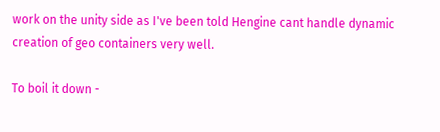work on the unity side as I've been told Hengine cant handle dynamic creation of geo containers very well.

To boil it down -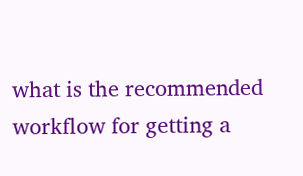what is the recommended workflow for getting a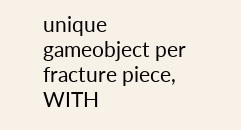unique gameobject per fracture piece, WITH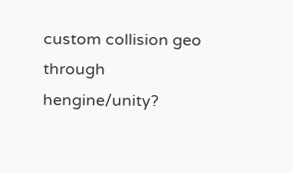custom collision geo through hengine/unity?